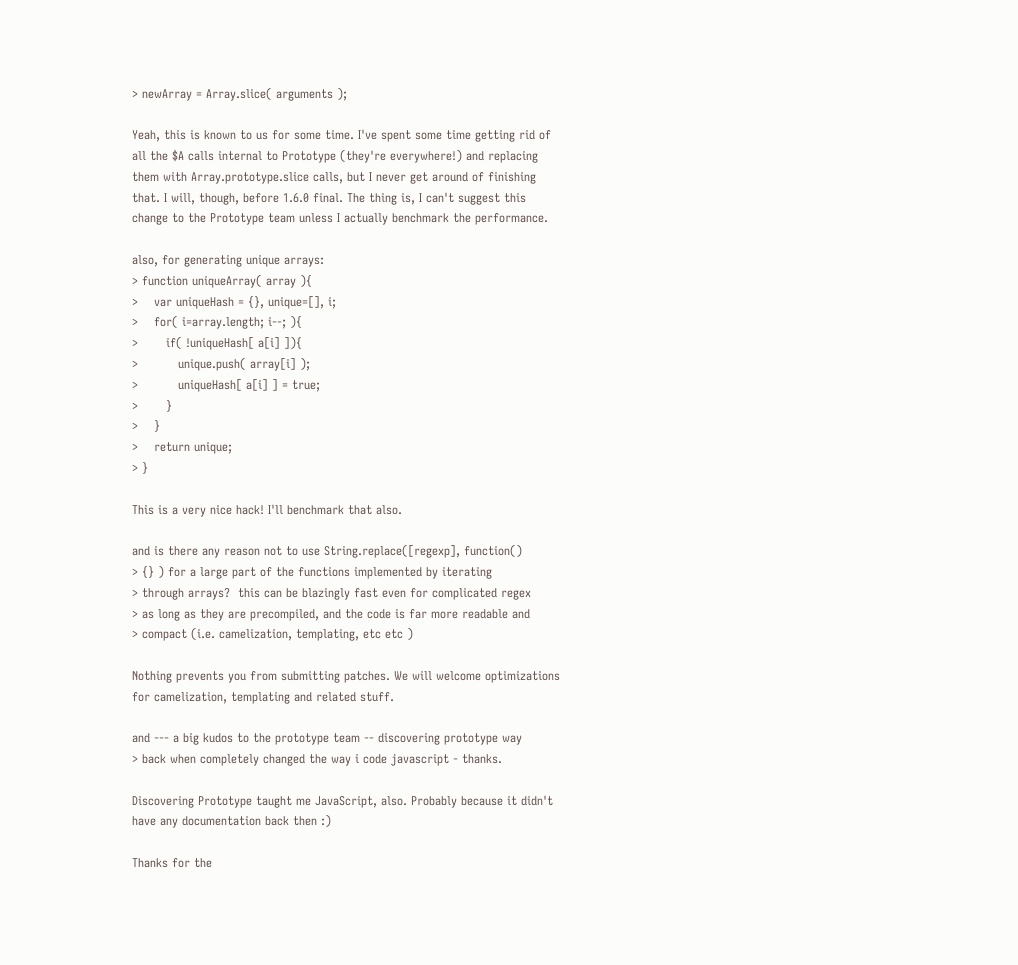> newArray = Array.slice( arguments );

Yeah, this is known to us for some time. I've spent some time getting rid of
all the $A calls internal to Prototype (they're everywhere!) and replacing
them with Array.prototype.slice calls, but I never get around of finishing
that. I will, though, before 1.6.0 final. The thing is, I can't suggest this
change to the Prototype team unless I actually benchmark the performance.

also, for generating unique arrays:
> function uniqueArray( array ){
>    var uniqueHash = {}, unique=[], i;
>    for( i=array.length; i--; ){
>       if( !uniqueHash[ a[i] ]){
>          unique.push( array[i] );
>          uniqueHash[ a[i] ] = true;
>       }
>    }
>    return unique;
> }

This is a very nice hack! I'll benchmark that also.

and is there any reason not to use String.replace([regexp], function()
> {} ) for a large part of the functions implemented by iterating
> through arrays?  this can be blazingly fast even for complicated regex
> as long as they are precompiled, and the code is far more readable and
> compact (i.e. camelization, templating, etc etc )

Nothing prevents you from submitting patches. We will welcome optimizations
for camelization, templating and related stuff.

and --- a big kudos to the prototype team -- discovering prototype way
> back when completely changed the way i code javascript - thanks.

Discovering Prototype taught me JavaScript, also. Probably because it didn't
have any documentation back then :)

Thanks for the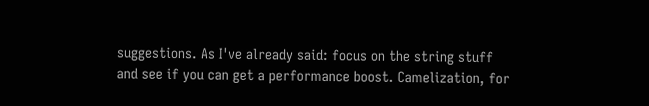suggestions. As I've already said: focus on the string stuff
and see if you can get a performance boost. Camelization, for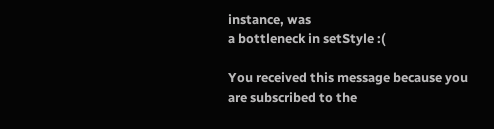instance, was
a bottleneck in setStyle :(

You received this message because you are subscribed to the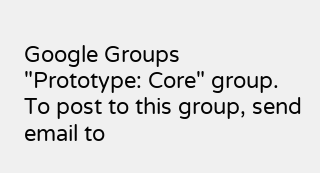Google Groups
"Prototype: Core" group.
To post to this group, send email to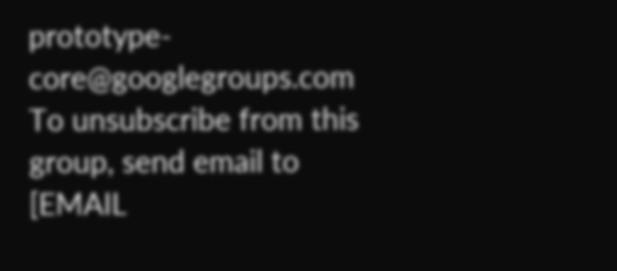prototype-core@googlegroups.com
To unsubscribe from this group, send email to [EMAIL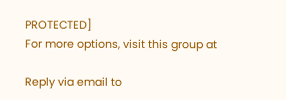PROTECTED]
For more options, visit this group at

Reply via email to